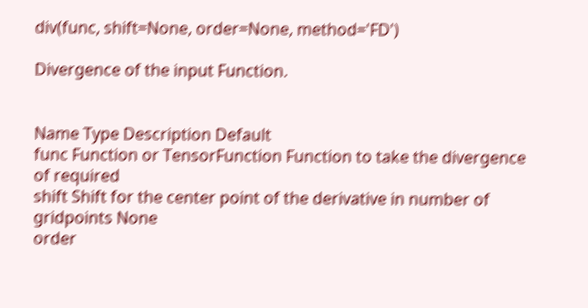div(func, shift=None, order=None, method='FD')

Divergence of the input Function.


Name Type Description Default
func Function or TensorFunction Function to take the divergence of required
shift Shift for the center point of the derivative in number of gridpoints None
order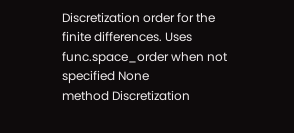Discretization order for the finite differences. Uses func.space_order when not specified None
method Discretization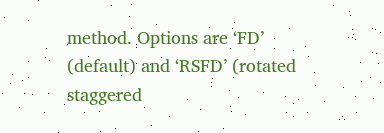method. Options are ‘FD’ (default) and ‘RSFD’ (rotated staggered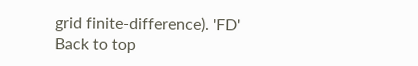grid finite-difference). 'FD'
Back to top